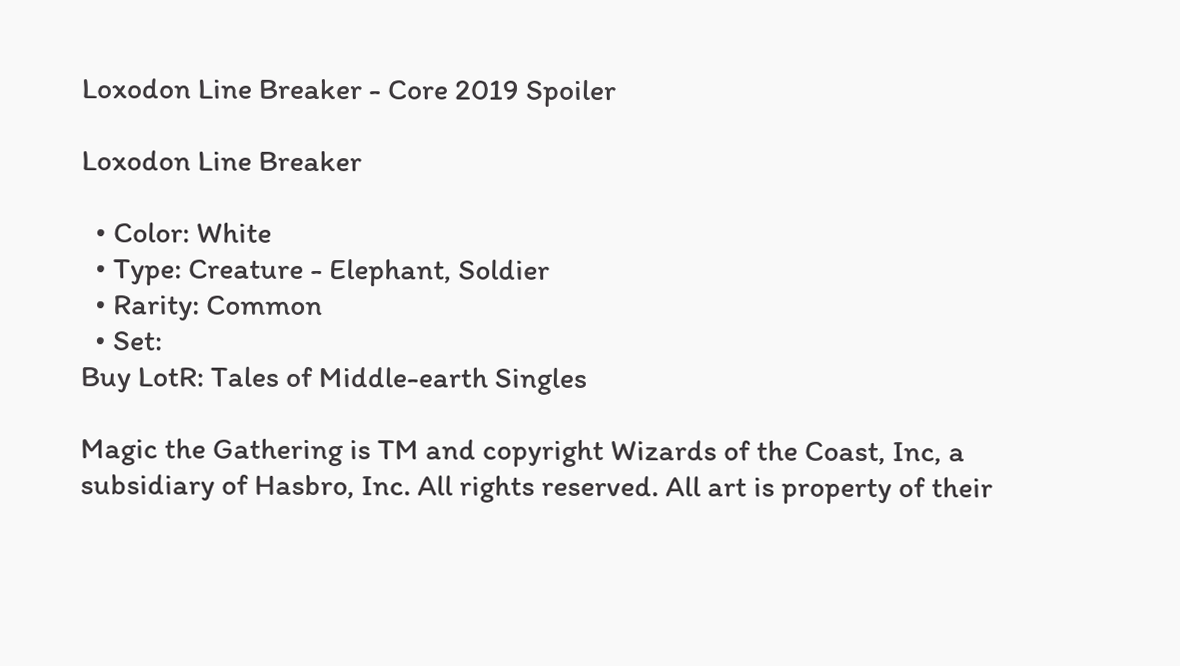Loxodon Line Breaker - Core 2019 Spoiler

Loxodon Line Breaker

  • Color: White
  • Type: Creature - Elephant, Soldier
  • Rarity: Common
  • Set:
Buy LotR: Tales of Middle-earth Singles

Magic the Gathering is TM and copyright Wizards of the Coast, Inc, a subsidiary of Hasbro, Inc. All rights reserved. All art is property of their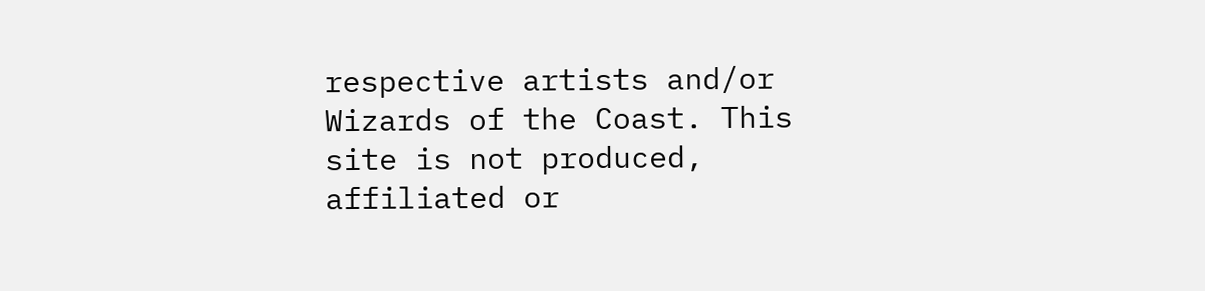respective artists and/or Wizards of the Coast. This site is not produced, affiliated or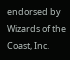endorsed by Wizards of the Coast, Inc.